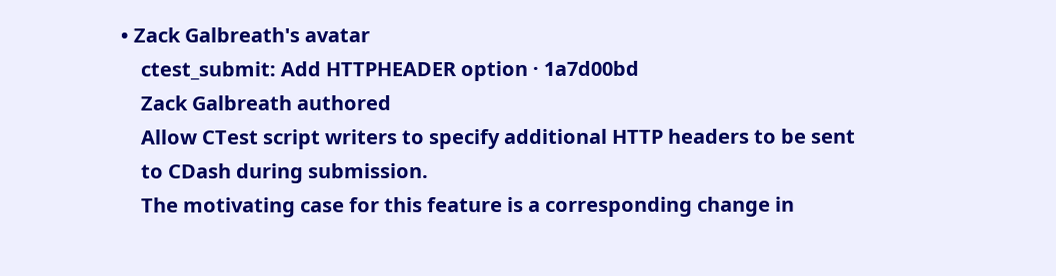• Zack Galbreath's avatar
    ctest_submit: Add HTTPHEADER option · 1a7d00bd
    Zack Galbreath authored
    Allow CTest script writers to specify additional HTTP headers to be sent
    to CDash during submission.
    The motivating case for this feature is a corresponding change in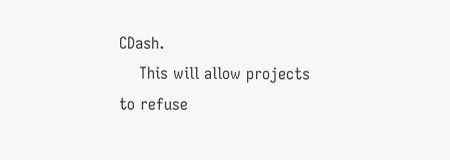CDash.
    This will allow projects to refuse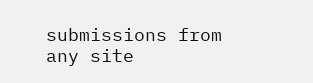submissions from any site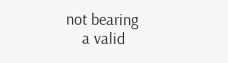not bearing
    a valid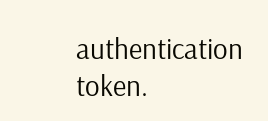authentication token.